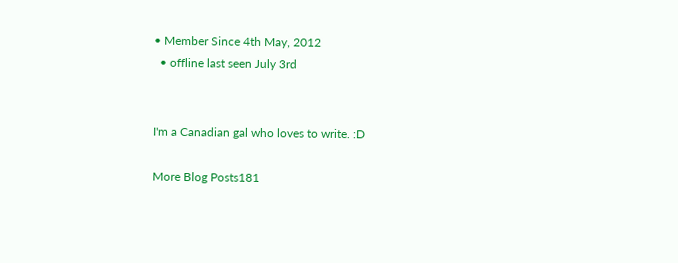• Member Since 4th May, 2012
  • offline last seen July 3rd


I'm a Canadian gal who loves to write. :D

More Blog Posts181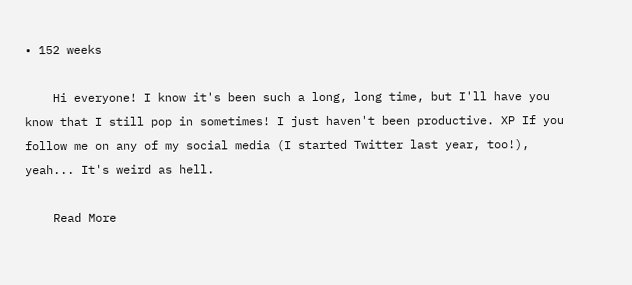• 152 weeks

    Hi everyone! I know it's been such a long, long time, but I'll have you know that I still pop in sometimes! I just haven't been productive. XP If you follow me on any of my social media (I started Twitter last year, too!), yeah... It's weird as hell.

    Read More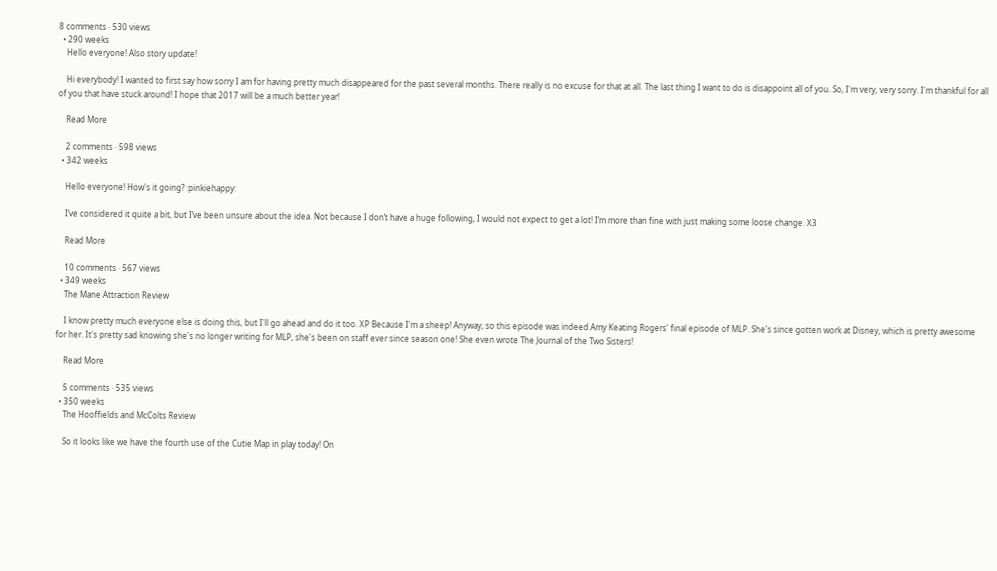8 comments · 530 views
  • 290 weeks
    Hello everyone! Also story update!

    Hi everybody! I wanted to first say how sorry I am for having pretty much disappeared for the past several months. There really is no excuse for that at all. The last thing I want to do is disappoint all of you. So, I'm very, very sorry. I'm thankful for all of you that have stuck around! I hope that 2017 will be a much better year!

    Read More

    2 comments · 598 views
  • 342 weeks

    Hello everyone! How's it going? :pinkiehappy:

    I’ve considered it quite a bit, but I’ve been unsure about the idea. Not because I don’t have a huge following, I would not expect to get a lot! I’m more than fine with just making some loose change. X3

    Read More

    10 comments · 567 views
  • 349 weeks
    The Mane Attraction Review

    I know pretty much everyone else is doing this, but I'll go ahead and do it too. XP Because I'm a sheep! Anyway, so this episode was indeed Amy Keating Rogers' final episode of MLP. She's since gotten work at Disney, which is pretty awesome for her. It's pretty sad knowing she's no longer writing for MLP, she's been on staff ever since season one! She even wrote The Journal of the Two Sisters!

    Read More

    5 comments · 535 views
  • 350 weeks
    The Hooffields and McColts Review

    So it looks like we have the fourth use of the Cutie Map in play today! On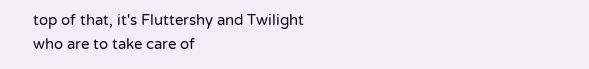top of that, it's Fluttershy and Twilight who are to take care of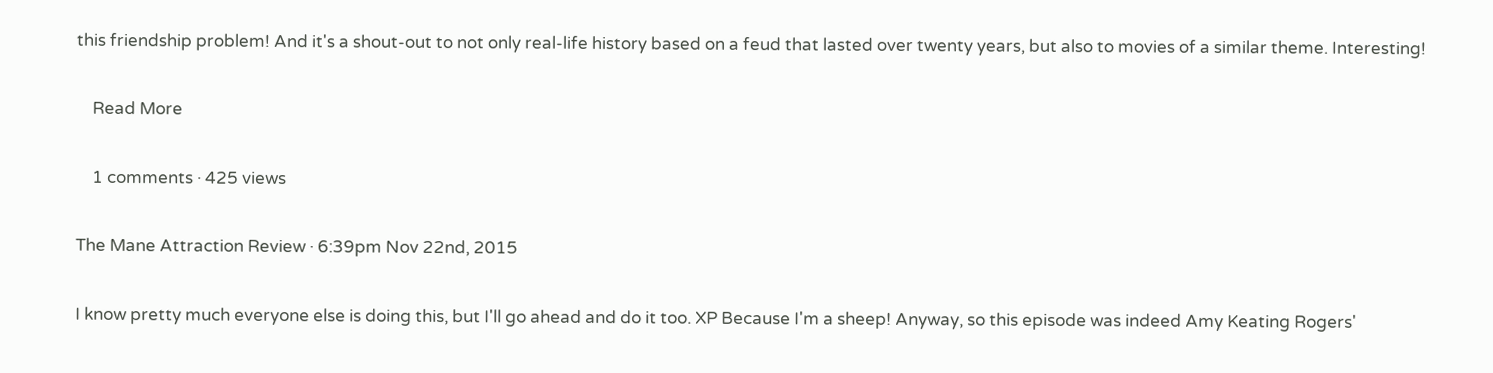this friendship problem! And it's a shout-out to not only real-life history based on a feud that lasted over twenty years, but also to movies of a similar theme. Interesting!

    Read More

    1 comments · 425 views

The Mane Attraction Review · 6:39pm Nov 22nd, 2015

I know pretty much everyone else is doing this, but I'll go ahead and do it too. XP Because I'm a sheep! Anyway, so this episode was indeed Amy Keating Rogers'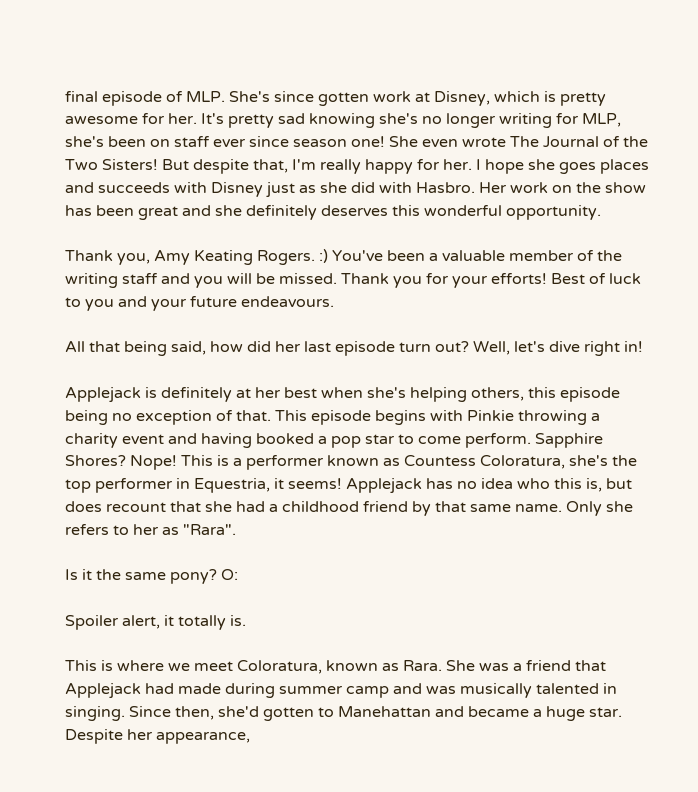final episode of MLP. She's since gotten work at Disney, which is pretty awesome for her. It's pretty sad knowing she's no longer writing for MLP, she's been on staff ever since season one! She even wrote The Journal of the Two Sisters! But despite that, I'm really happy for her. I hope she goes places and succeeds with Disney just as she did with Hasbro. Her work on the show has been great and she definitely deserves this wonderful opportunity.

Thank you, Amy Keating Rogers. :) You've been a valuable member of the writing staff and you will be missed. Thank you for your efforts! Best of luck to you and your future endeavours.

All that being said, how did her last episode turn out? Well, let's dive right in!

Applejack is definitely at her best when she's helping others, this episode being no exception of that. This episode begins with Pinkie throwing a charity event and having booked a pop star to come perform. Sapphire Shores? Nope! This is a performer known as Countess Coloratura, she's the top performer in Equestria, it seems! Applejack has no idea who this is, but does recount that she had a childhood friend by that same name. Only she refers to her as "Rara".

Is it the same pony? O:

Spoiler alert, it totally is.

This is where we meet Coloratura, known as Rara. She was a friend that Applejack had made during summer camp and was musically talented in singing. Since then, she'd gotten to Manehattan and became a huge star. Despite her appearance,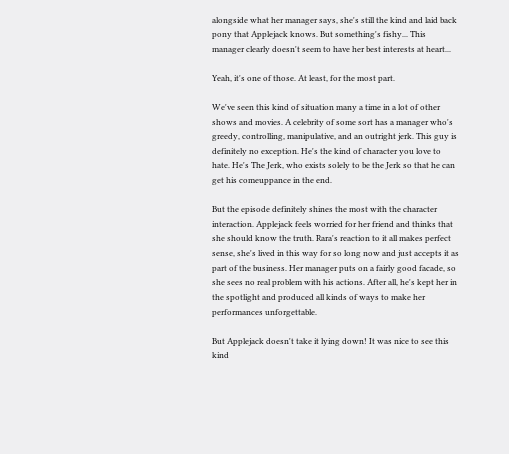alongside what her manager says, she's still the kind and laid back pony that Applejack knows. But something's fishy... This manager clearly doesn't seem to have her best interests at heart...

Yeah, it's one of those. At least, for the most part.

We've seen this kind of situation many a time in a lot of other shows and movies. A celebrity of some sort has a manager who's greedy, controlling, manipulative, and an outright jerk. This guy is definitely no exception. He's the kind of character you love to hate. He's The Jerk, who exists solely to be the Jerk so that he can get his comeuppance in the end.

But the episode definitely shines the most with the character interaction. Applejack feels worried for her friend and thinks that she should know the truth. Rara's reaction to it all makes perfect sense, she's lived in this way for so long now and just accepts it as part of the business. Her manager puts on a fairly good facade, so she sees no real problem with his actions. After all, he's kept her in the spotlight and produced all kinds of ways to make her performances unforgettable.

But Applejack doesn't take it lying down! It was nice to see this kind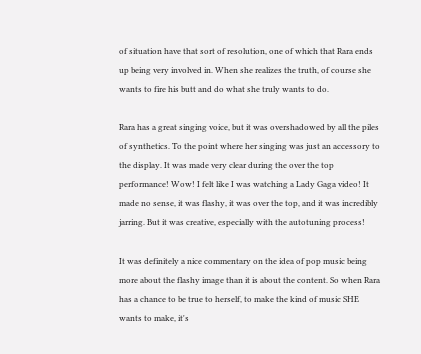of situation have that sort of resolution, one of which that Rara ends up being very involved in. When she realizes the truth, of course she wants to fire his butt and do what she truly wants to do.

Rara has a great singing voice, but it was overshadowed by all the piles of synthetics. To the point where her singing was just an accessory to the display. It was made very clear during the over the top performance! Wow! I felt like I was watching a Lady Gaga video! It made no sense, it was flashy, it was over the top, and it was incredibly jarring. But it was creative, especially with the autotuning process!

It was definitely a nice commentary on the idea of pop music being more about the flashy image than it is about the content. So when Rara has a chance to be true to herself, to make the kind of music SHE wants to make, it's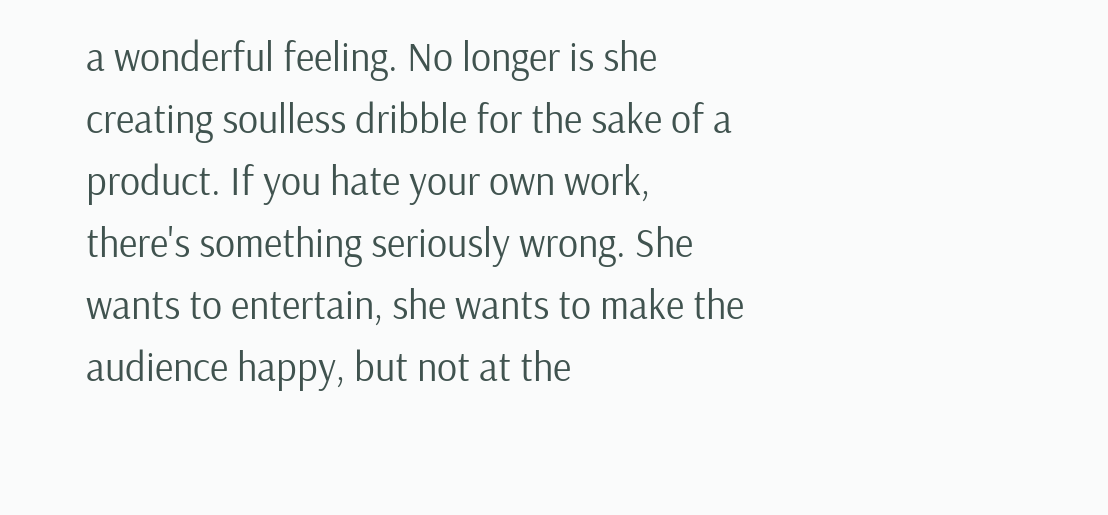a wonderful feeling. No longer is she creating soulless dribble for the sake of a product. If you hate your own work, there's something seriously wrong. She wants to entertain, she wants to make the audience happy, but not at the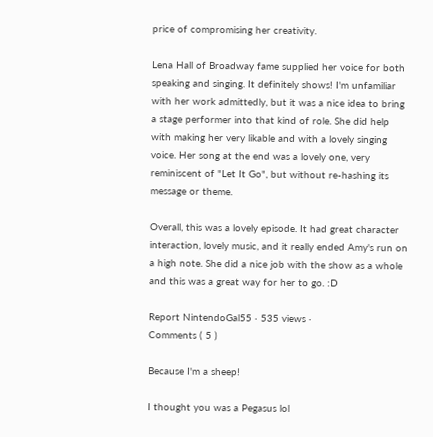price of compromising her creativity.

Lena Hall of Broadway fame supplied her voice for both speaking and singing. It definitely shows! I'm unfamiliar with her work admittedly, but it was a nice idea to bring a stage performer into that kind of role. She did help with making her very likable and with a lovely singing voice. Her song at the end was a lovely one, very reminiscent of "Let It Go", but without re-hashing its message or theme.

Overall, this was a lovely episode. It had great character interaction, lovely music, and it really ended Amy's run on a high note. She did a nice job with the show as a whole and this was a great way for her to go. :D

Report NintendoGal55 · 535 views ·
Comments ( 5 )

Because I'm a sheep!

I thought you was a Pegasus lol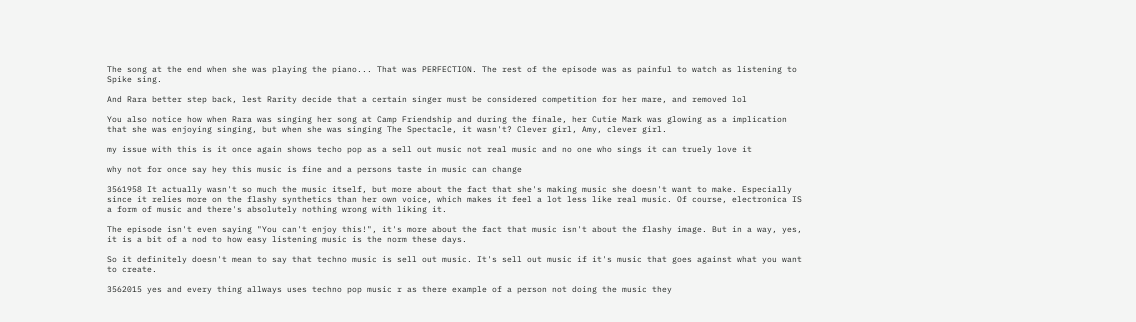The song at the end when she was playing the piano... That was PERFECTION. The rest of the episode was as painful to watch as listening to Spike sing.

And Rara better step back, lest Rarity decide that a certain singer must be considered competition for her mare, and removed lol

You also notice how when Rara was singing her song at Camp Friendship and during the finale, her Cutie Mark was glowing as a implication that she was enjoying singing, but when she was singing The Spectacle, it wasn't? Clever girl, Amy, clever girl.

my issue with this is it once again shows techo pop as a sell out music not real music and no one who sings it can truely love it

why not for once say hey this music is fine and a persons taste in music can change

3561958 It actually wasn't so much the music itself, but more about the fact that she's making music she doesn't want to make. Especially since it relies more on the flashy synthetics than her own voice, which makes it feel a lot less like real music. Of course, electronica IS a form of music and there's absolutely nothing wrong with liking it.

The episode isn't even saying "You can't enjoy this!", it's more about the fact that music isn't about the flashy image. But in a way, yes, it is a bit of a nod to how easy listening music is the norm these days.

So it definitely doesn't mean to say that techno music is sell out music. It's sell out music if it's music that goes against what you want to create.

3562015 yes and every thing allways uses techno pop music r as there example of a person not doing the music they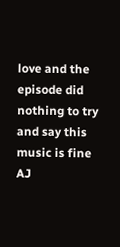love and the episode did nothing to try and say this music is fine AJ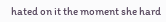hated on it the moment she hard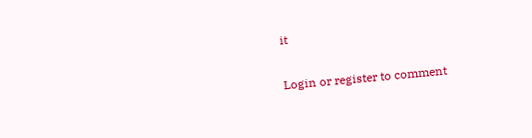it

Login or register to comment